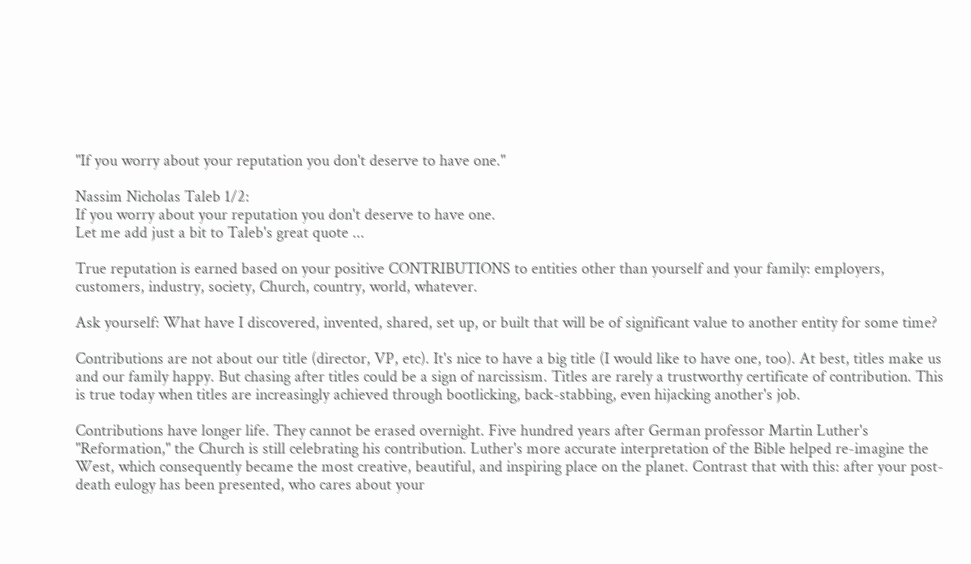"If you worry about your reputation you don't deserve to have one."

Nassim Nicholas Taleb 1/2:
If you worry about your reputation you don't deserve to have one.
Let me add just a bit to Taleb's great quote ...

True reputation is earned based on your positive CONTRIBUTIONS to entities other than yourself and your family: employers, customers, industry, society, Church, country, world, whatever.

Ask yourself: What have I discovered, invented, shared, set up, or built that will be of significant value to another entity for some time?

Contributions are not about our title (director, VP, etc). It's nice to have a big title (I would like to have one, too). At best, titles make us and our family happy. But chasing after titles could be a sign of narcissism. Titles are rarely a trustworthy certificate of contribution. This is true today when titles are increasingly achieved through bootlicking, back-stabbing, even hijacking another's job.

Contributions have longer life. They cannot be erased overnight. Five hundred years after German professor Martin Luther's "Reformation," the Church is still celebrating his contribution. Luther's more accurate interpretation of the Bible helped re-imagine the West, which consequently became the most creative, beautiful, and inspiring place on the planet. Contrast that with this: after your post-death eulogy has been presented, who cares about your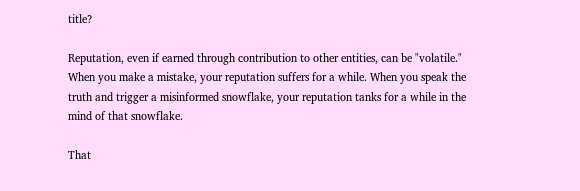title?

Reputation, even if earned through contribution to other entities, can be "volatile." When you make a mistake, your reputation suffers for a while. When you speak the truth and trigger a misinformed snowflake, your reputation tanks for a while in the mind of that snowflake.

That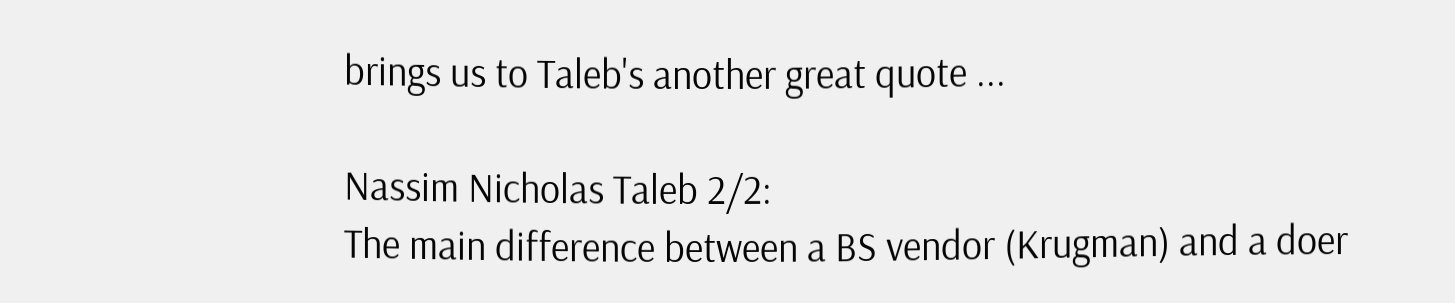brings us to Taleb's another great quote ...

Nassim Nicholas Taleb 2/2:
The main difference between a BS vendor (Krugman) and a doer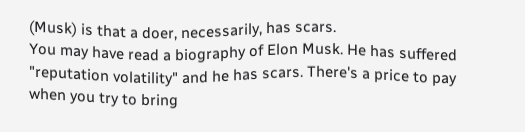(Musk) is that a doer, necessarily, has scars.
You may have read a biography of Elon Musk. He has suffered "reputation volatility" and he has scars. There's a price to pay when you try to bring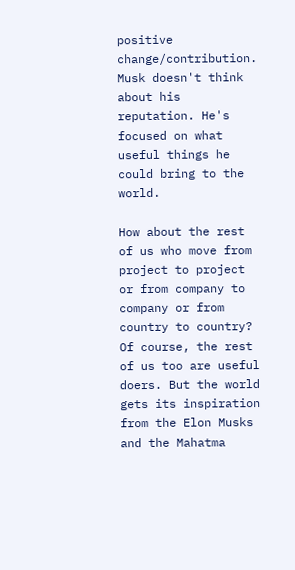positive change/contribution. Musk doesn't think about his reputation. He's focused on what useful things he could bring to the world.

How about the rest of us who move from project to project or from company to company or from country to country? Of course, the rest of us too are useful doers. But the world gets its inspiration from the Elon Musks and the Mahatma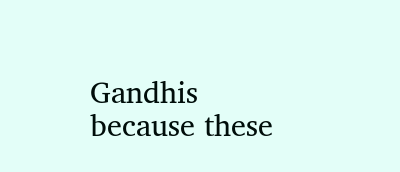Gandhis because these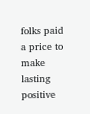folks paid a price to make lasting positive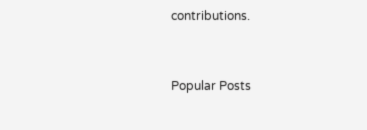contributions.


Popular Posts